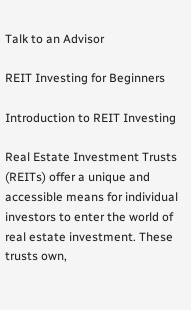Talk to an Advisor

REIT Investing for Beginners

Introduction to REIT Investing

Real Estate Investment Trusts (REITs) offer a unique and accessible means for individual investors to enter the world of real estate investment. These trusts own,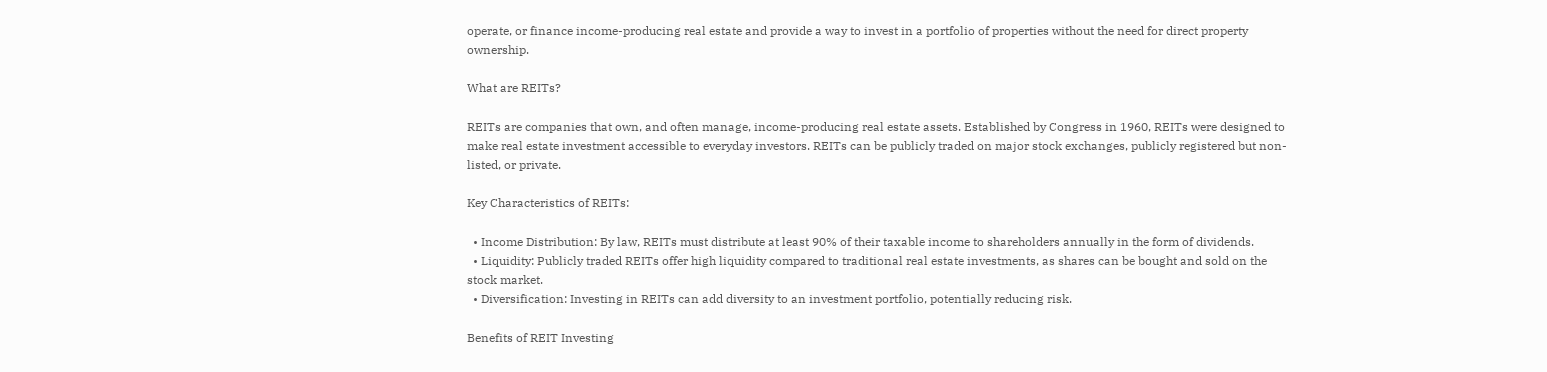operate, or finance income-producing real estate and provide a way to invest in a portfolio of properties without the need for direct property ownership.

What are REITs?

REITs are companies that own, and often manage, income-producing real estate assets. Established by Congress in 1960, REITs were designed to make real estate investment accessible to everyday investors. REITs can be publicly traded on major stock exchanges, publicly registered but non-listed, or private.

Key Characteristics of REITs:

  • Income Distribution: By law, REITs must distribute at least 90% of their taxable income to shareholders annually in the form of dividends.
  • Liquidity: Publicly traded REITs offer high liquidity compared to traditional real estate investments, as shares can be bought and sold on the stock market.
  • Diversification: Investing in REITs can add diversity to an investment portfolio, potentially reducing risk.

Benefits of REIT Investing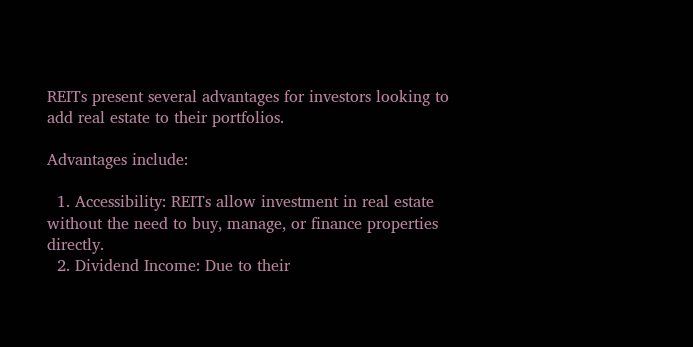REITs present several advantages for investors looking to add real estate to their portfolios.

Advantages include:

  1. Accessibility: REITs allow investment in real estate without the need to buy, manage, or finance properties directly.
  2. Dividend Income: Due to their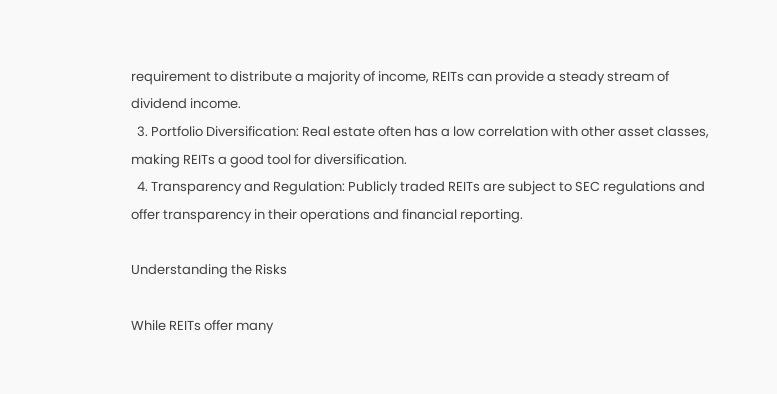requirement to distribute a majority of income, REITs can provide a steady stream of dividend income.
  3. Portfolio Diversification: Real estate often has a low correlation with other asset classes, making REITs a good tool for diversification.
  4. Transparency and Regulation: Publicly traded REITs are subject to SEC regulations and offer transparency in their operations and financial reporting.

Understanding the Risks

While REITs offer many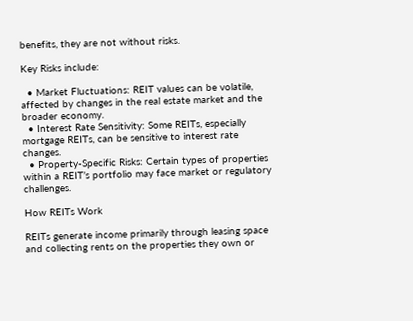benefits, they are not without risks.

Key Risks include:

  • Market Fluctuations: REIT values can be volatile, affected by changes in the real estate market and the broader economy.
  • Interest Rate Sensitivity: Some REITs, especially mortgage REITs, can be sensitive to interest rate changes.
  • Property-Specific Risks: Certain types of properties within a REIT’s portfolio may face market or regulatory challenges.

How REITs Work

REITs generate income primarily through leasing space and collecting rents on the properties they own or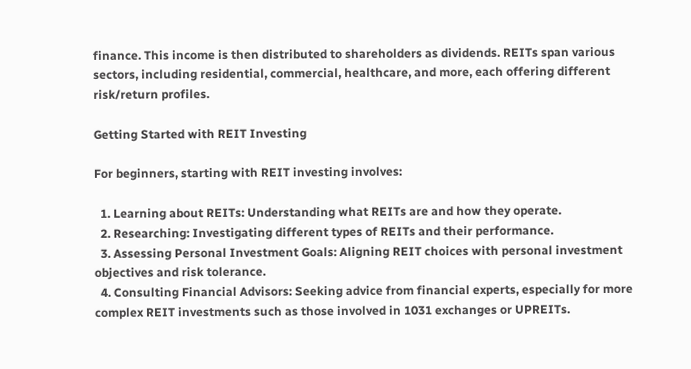finance. This income is then distributed to shareholders as dividends. REITs span various sectors, including residential, commercial, healthcare, and more, each offering different risk/return profiles.

Getting Started with REIT Investing

For beginners, starting with REIT investing involves:

  1. Learning about REITs: Understanding what REITs are and how they operate.
  2. Researching: Investigating different types of REITs and their performance.
  3. Assessing Personal Investment Goals: Aligning REIT choices with personal investment objectives and risk tolerance.
  4. Consulting Financial Advisors: Seeking advice from financial experts, especially for more complex REIT investments such as those involved in 1031 exchanges or UPREITs.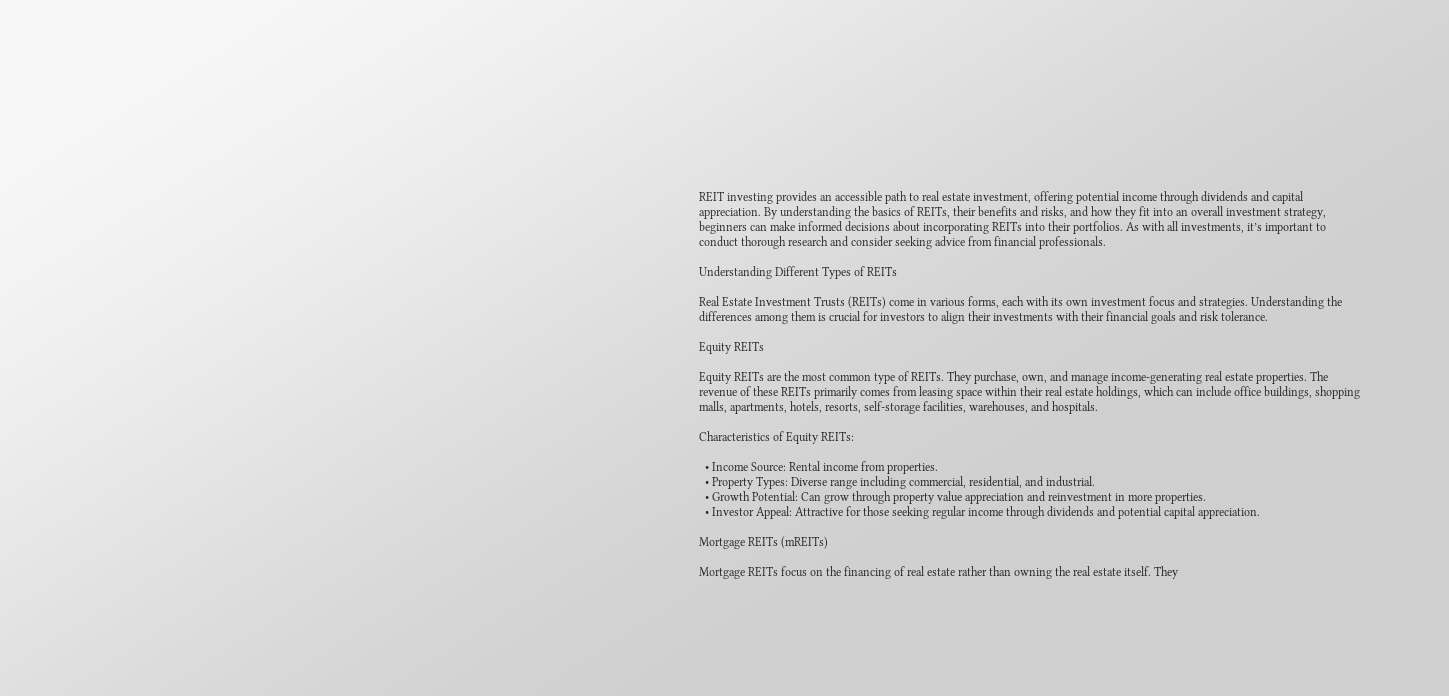REIT investing provides an accessible path to real estate investment, offering potential income through dividends and capital appreciation. By understanding the basics of REITs, their benefits and risks, and how they fit into an overall investment strategy, beginners can make informed decisions about incorporating REITs into their portfolios. As with all investments, it’s important to conduct thorough research and consider seeking advice from financial professionals.

Understanding Different Types of REITs

Real Estate Investment Trusts (REITs) come in various forms, each with its own investment focus and strategies. Understanding the differences among them is crucial for investors to align their investments with their financial goals and risk tolerance.

Equity REITs

Equity REITs are the most common type of REITs. They purchase, own, and manage income-generating real estate properties. The revenue of these REITs primarily comes from leasing space within their real estate holdings, which can include office buildings, shopping malls, apartments, hotels, resorts, self-storage facilities, warehouses, and hospitals.

Characteristics of Equity REITs:

  • Income Source: Rental income from properties.
  • Property Types: Diverse range including commercial, residential, and industrial.
  • Growth Potential: Can grow through property value appreciation and reinvestment in more properties.
  • Investor Appeal: Attractive for those seeking regular income through dividends and potential capital appreciation.

Mortgage REITs (mREITs)

Mortgage REITs focus on the financing of real estate rather than owning the real estate itself. They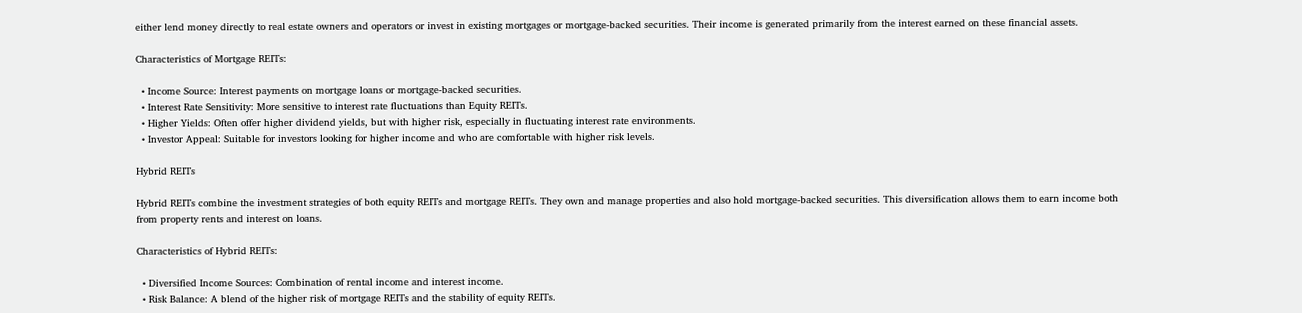either lend money directly to real estate owners and operators or invest in existing mortgages or mortgage-backed securities. Their income is generated primarily from the interest earned on these financial assets.

Characteristics of Mortgage REITs:

  • Income Source: Interest payments on mortgage loans or mortgage-backed securities.
  • Interest Rate Sensitivity: More sensitive to interest rate fluctuations than Equity REITs.
  • Higher Yields: Often offer higher dividend yields, but with higher risk, especially in fluctuating interest rate environments.
  • Investor Appeal: Suitable for investors looking for higher income and who are comfortable with higher risk levels.

Hybrid REITs

Hybrid REITs combine the investment strategies of both equity REITs and mortgage REITs. They own and manage properties and also hold mortgage-backed securities. This diversification allows them to earn income both from property rents and interest on loans.

Characteristics of Hybrid REITs:

  • Diversified Income Sources: Combination of rental income and interest income.
  • Risk Balance: A blend of the higher risk of mortgage REITs and the stability of equity REITs.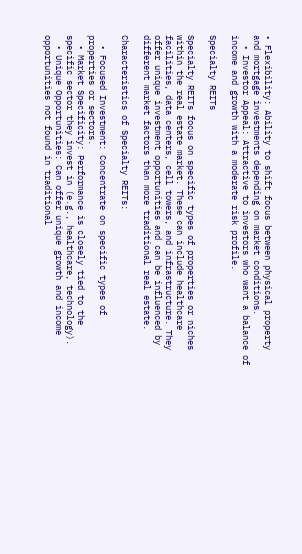• Flexibility: Ability to shift focus between physical property and mortgage investments depending on market conditions.
  • Investor Appeal: Attractive to investors who want a balance of income and growth with a moderate risk profile.

Specialty REITs

Specialty REITs focus on specific types of properties or niches within the real estate market. These can include healthcare facilities, data centers, cell towers, and infrastructure. They offer unique investment opportunities and can be influenced by different market factors than more traditional real estate.

Characteristics of Specialty REITs:

  • Focused Investment: Concentrate on specific types of properties or sectors.
  • Market Specificity: Performance is closely tied to the specific sector they invest in (e.g., healthcare, technology).
  • Unique Opportunities: Can offer unique growth and income opportunities not found in traditional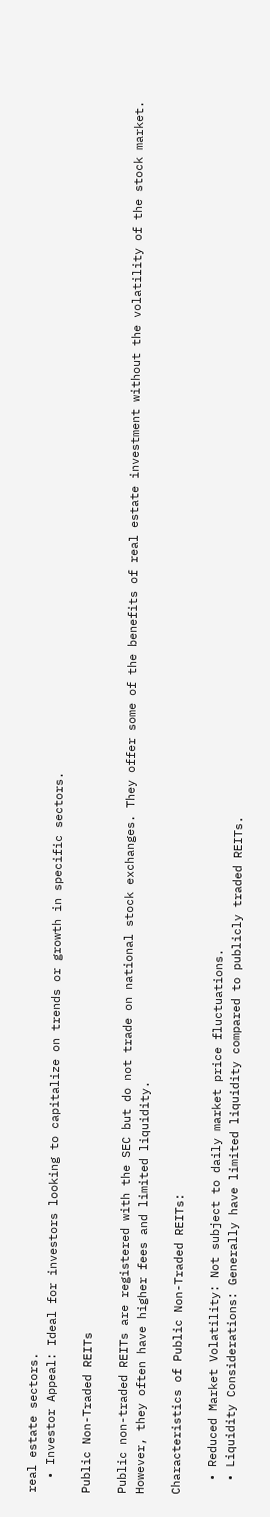real estate sectors.
  • Investor Appeal: Ideal for investors looking to capitalize on trends or growth in specific sectors.

Public Non-Traded REITs

Public non-traded REITs are registered with the SEC but do not trade on national stock exchanges. They offer some of the benefits of real estate investment without the volatility of the stock market. However, they often have higher fees and limited liquidity.

Characteristics of Public Non-Traded REITs:

  • Reduced Market Volatility: Not subject to daily market price fluctuations.
  • Liquidity Considerations: Generally have limited liquidity compared to publicly traded REITs.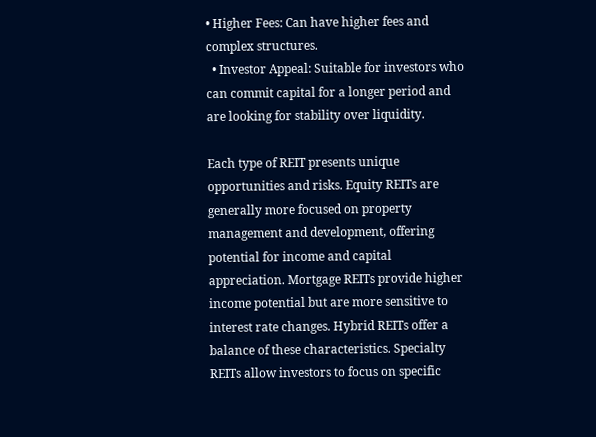• Higher Fees: Can have higher fees and complex structures.
  • Investor Appeal: Suitable for investors who can commit capital for a longer period and are looking for stability over liquidity.

Each type of REIT presents unique opportunities and risks. Equity REITs are generally more focused on property management and development, offering potential for income and capital appreciation. Mortgage REITs provide higher income potential but are more sensitive to interest rate changes. Hybrid REITs offer a balance of these characteristics. Specialty REITs allow investors to focus on specific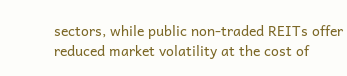sectors, while public non-traded REITs offer reduced market volatility at the cost of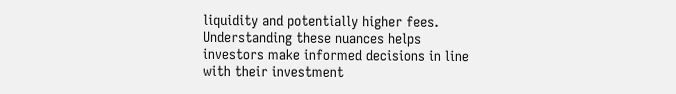liquidity and potentially higher fees. Understanding these nuances helps investors make informed decisions in line with their investment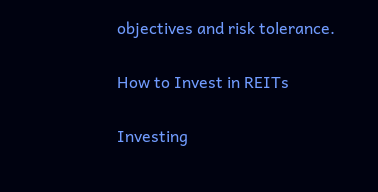objectives and risk tolerance.

How to Invest in REITs

Investing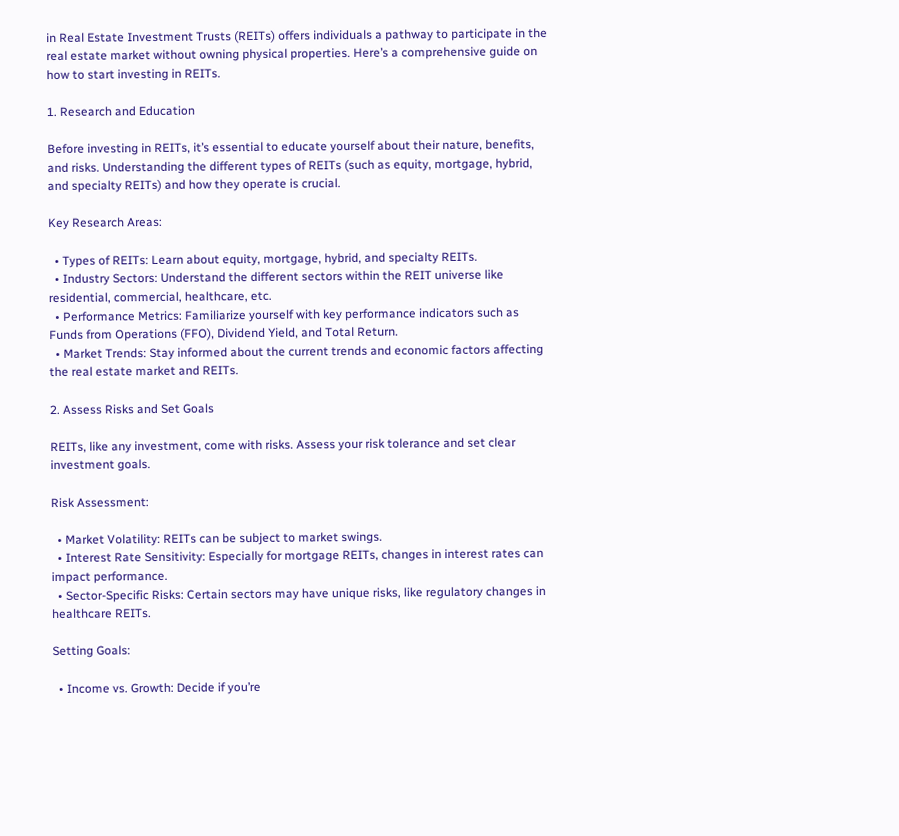in Real Estate Investment Trusts (REITs) offers individuals a pathway to participate in the real estate market without owning physical properties. Here’s a comprehensive guide on how to start investing in REITs.

1. Research and Education

Before investing in REITs, it’s essential to educate yourself about their nature, benefits, and risks. Understanding the different types of REITs (such as equity, mortgage, hybrid, and specialty REITs) and how they operate is crucial.

Key Research Areas:

  • Types of REITs: Learn about equity, mortgage, hybrid, and specialty REITs.
  • Industry Sectors: Understand the different sectors within the REIT universe like residential, commercial, healthcare, etc.
  • Performance Metrics: Familiarize yourself with key performance indicators such as Funds from Operations (FFO), Dividend Yield, and Total Return.
  • Market Trends: Stay informed about the current trends and economic factors affecting the real estate market and REITs.

2. Assess Risks and Set Goals

REITs, like any investment, come with risks. Assess your risk tolerance and set clear investment goals.

Risk Assessment:

  • Market Volatility: REITs can be subject to market swings.
  • Interest Rate Sensitivity: Especially for mortgage REITs, changes in interest rates can impact performance.
  • Sector-Specific Risks: Certain sectors may have unique risks, like regulatory changes in healthcare REITs.

Setting Goals:

  • Income vs. Growth: Decide if you’re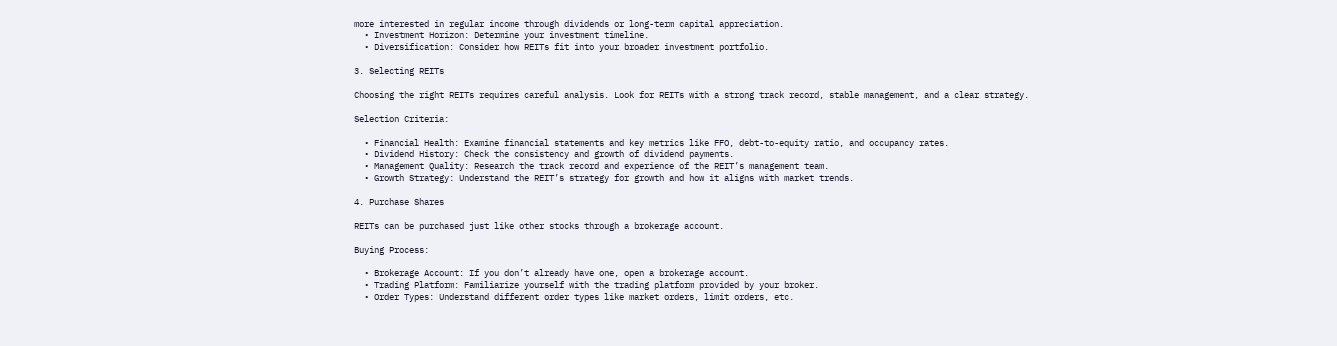more interested in regular income through dividends or long-term capital appreciation.
  • Investment Horizon: Determine your investment timeline.
  • Diversification: Consider how REITs fit into your broader investment portfolio.

3. Selecting REITs

Choosing the right REITs requires careful analysis. Look for REITs with a strong track record, stable management, and a clear strategy.

Selection Criteria:

  • Financial Health: Examine financial statements and key metrics like FFO, debt-to-equity ratio, and occupancy rates.
  • Dividend History: Check the consistency and growth of dividend payments.
  • Management Quality: Research the track record and experience of the REIT’s management team.
  • Growth Strategy: Understand the REIT’s strategy for growth and how it aligns with market trends.

4. Purchase Shares

REITs can be purchased just like other stocks through a brokerage account.

Buying Process:

  • Brokerage Account: If you don’t already have one, open a brokerage account.
  • Trading Platform: Familiarize yourself with the trading platform provided by your broker.
  • Order Types: Understand different order types like market orders, limit orders, etc.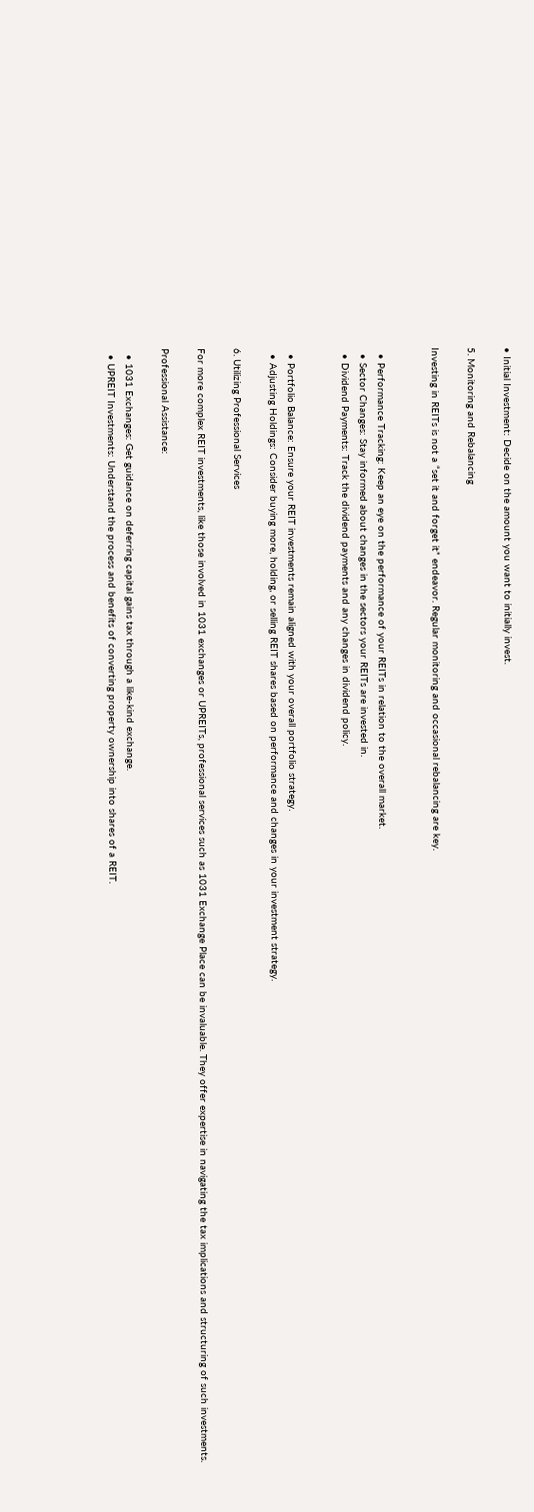• Initial Investment: Decide on the amount you want to initially invest.

5. Monitoring and Rebalancing

Investing in REITs is not a “set it and forget it” endeavor. Regular monitoring and occasional rebalancing are key.


  • Performance Tracking: Keep an eye on the performance of your REITs in relation to the overall market.
  • Sector Changes: Stay informed about changes in the sectors your REITs are invested in.
  • Dividend Payments: Track the dividend payments and any changes in dividend policy.


  • Portfolio Balance: Ensure your REIT investments remain aligned with your overall portfolio strategy.
  • Adjusting Holdings: Consider buying more, holding, or selling REIT shares based on performance and changes in your investment strategy.

6. Utilizing Professional Services

For more complex REIT investments, like those involved in 1031 exchanges or UPREITs, professional services such as 1031 Exchange Place can be invaluable. They offer expertise in navigating the tax implications and structuring of such investments.

Professional Assistance:

  • 1031 Exchanges: Get guidance on deferring capital gains tax through a like-kind exchange.
  • UPREIT Investments: Understand the process and benefits of converting property ownership into shares of a REIT.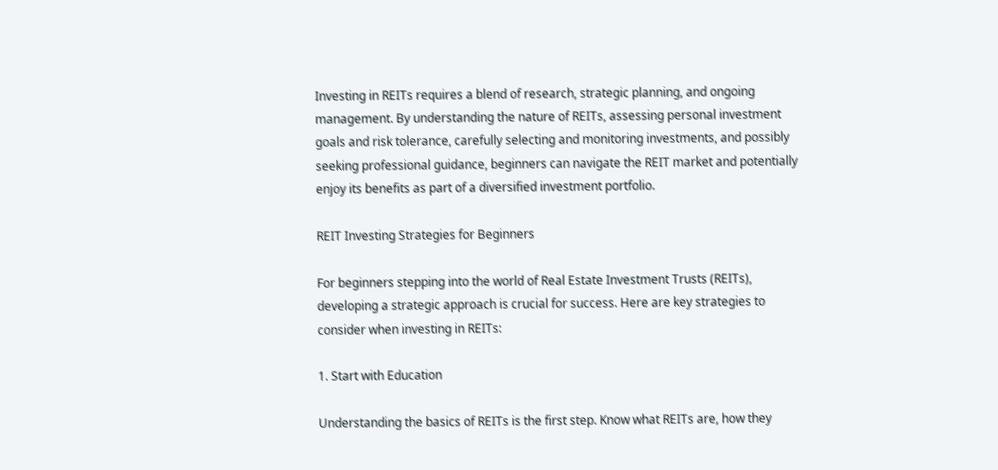Investing in REITs requires a blend of research, strategic planning, and ongoing management. By understanding the nature of REITs, assessing personal investment goals and risk tolerance, carefully selecting and monitoring investments, and possibly seeking professional guidance, beginners can navigate the REIT market and potentially enjoy its benefits as part of a diversified investment portfolio.

REIT Investing Strategies for Beginners

For beginners stepping into the world of Real Estate Investment Trusts (REITs), developing a strategic approach is crucial for success. Here are key strategies to consider when investing in REITs:

1. Start with Education

Understanding the basics of REITs is the first step. Know what REITs are, how they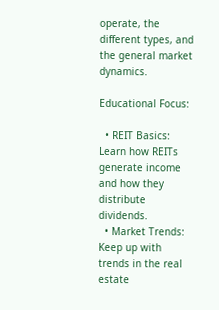operate, the different types, and the general market dynamics.

Educational Focus:

  • REIT Basics: Learn how REITs generate income and how they distribute dividends.
  • Market Trends: Keep up with trends in the real estate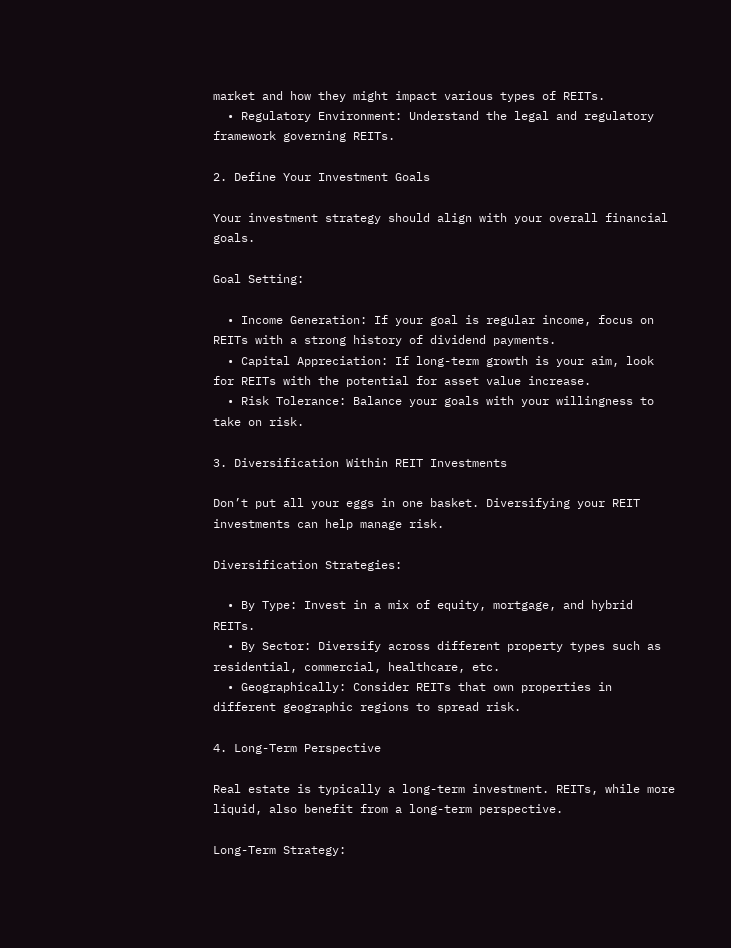market and how they might impact various types of REITs.
  • Regulatory Environment: Understand the legal and regulatory framework governing REITs.

2. Define Your Investment Goals

Your investment strategy should align with your overall financial goals.

Goal Setting:

  • Income Generation: If your goal is regular income, focus on REITs with a strong history of dividend payments.
  • Capital Appreciation: If long-term growth is your aim, look for REITs with the potential for asset value increase.
  • Risk Tolerance: Balance your goals with your willingness to take on risk.

3. Diversification Within REIT Investments

Don’t put all your eggs in one basket. Diversifying your REIT investments can help manage risk.

Diversification Strategies:

  • By Type: Invest in a mix of equity, mortgage, and hybrid REITs.
  • By Sector: Diversify across different property types such as residential, commercial, healthcare, etc.
  • Geographically: Consider REITs that own properties in different geographic regions to spread risk.

4. Long-Term Perspective

Real estate is typically a long-term investment. REITs, while more liquid, also benefit from a long-term perspective.

Long-Term Strategy: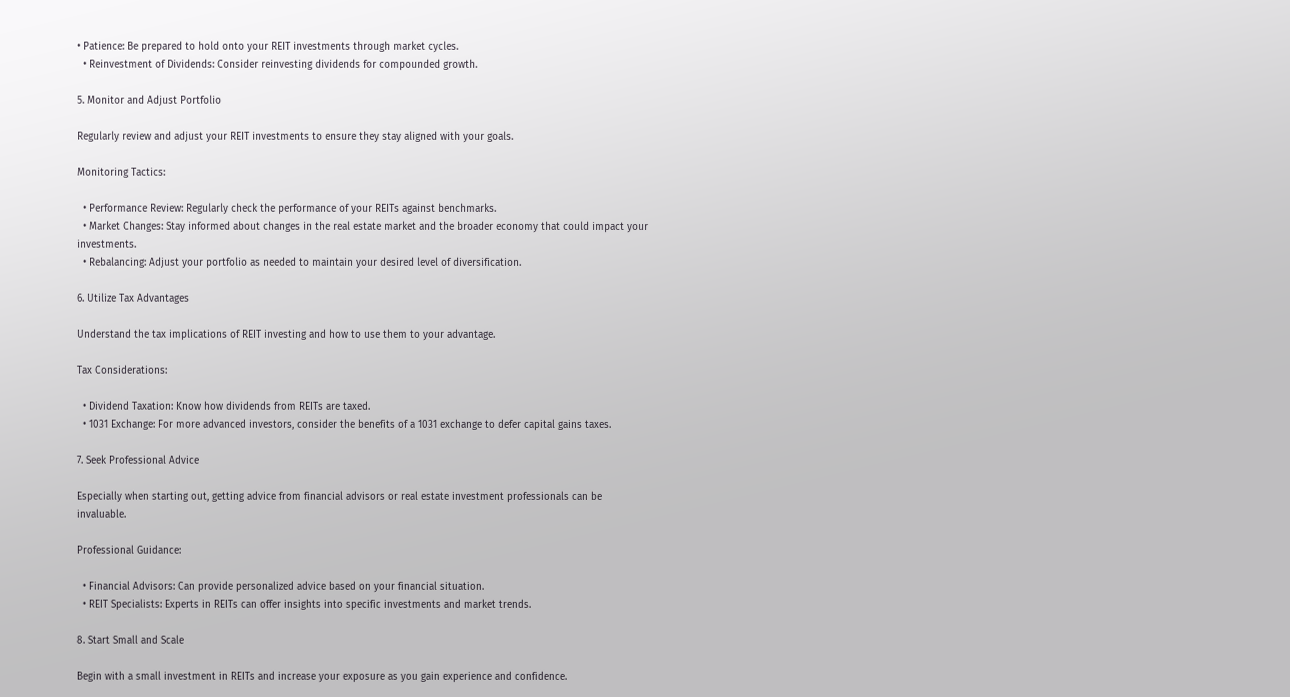• Patience: Be prepared to hold onto your REIT investments through market cycles.
  • Reinvestment of Dividends: Consider reinvesting dividends for compounded growth.

5. Monitor and Adjust Portfolio

Regularly review and adjust your REIT investments to ensure they stay aligned with your goals.

Monitoring Tactics:

  • Performance Review: Regularly check the performance of your REITs against benchmarks.
  • Market Changes: Stay informed about changes in the real estate market and the broader economy that could impact your investments.
  • Rebalancing: Adjust your portfolio as needed to maintain your desired level of diversification.

6. Utilize Tax Advantages

Understand the tax implications of REIT investing and how to use them to your advantage.

Tax Considerations:

  • Dividend Taxation: Know how dividends from REITs are taxed.
  • 1031 Exchange: For more advanced investors, consider the benefits of a 1031 exchange to defer capital gains taxes.

7. Seek Professional Advice

Especially when starting out, getting advice from financial advisors or real estate investment professionals can be invaluable.

Professional Guidance:

  • Financial Advisors: Can provide personalized advice based on your financial situation.
  • REIT Specialists: Experts in REITs can offer insights into specific investments and market trends.

8. Start Small and Scale

Begin with a small investment in REITs and increase your exposure as you gain experience and confidence.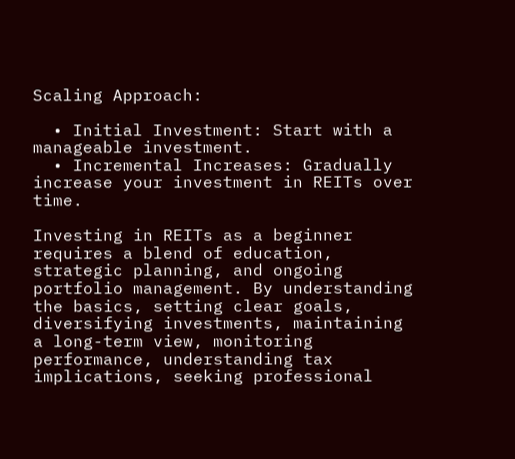Scaling Approach:

  • Initial Investment: Start with a manageable investment.
  • Incremental Increases: Gradually increase your investment in REITs over time.

Investing in REITs as a beginner requires a blend of education, strategic planning, and ongoing portfolio management. By understanding the basics, setting clear goals, diversifying investments, maintaining a long-term view, monitoring performance, understanding tax implications, seeking professional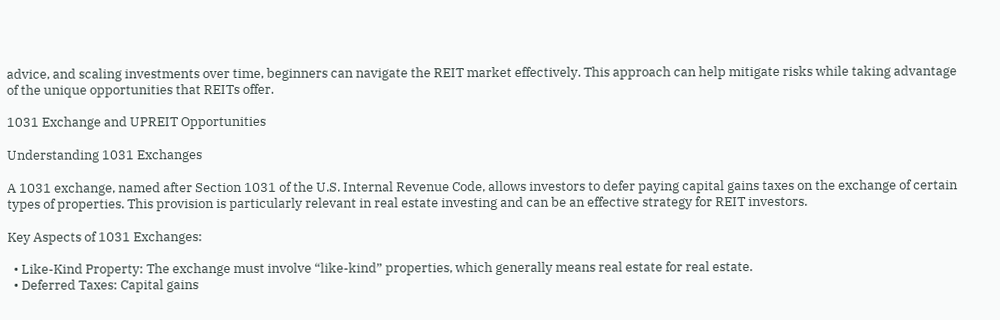advice, and scaling investments over time, beginners can navigate the REIT market effectively. This approach can help mitigate risks while taking advantage of the unique opportunities that REITs offer.

1031 Exchange and UPREIT Opportunities

Understanding 1031 Exchanges

A 1031 exchange, named after Section 1031 of the U.S. Internal Revenue Code, allows investors to defer paying capital gains taxes on the exchange of certain types of properties. This provision is particularly relevant in real estate investing and can be an effective strategy for REIT investors.

Key Aspects of 1031 Exchanges:

  • Like-Kind Property: The exchange must involve “like-kind” properties, which generally means real estate for real estate.
  • Deferred Taxes: Capital gains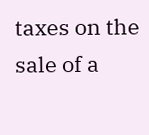taxes on the sale of a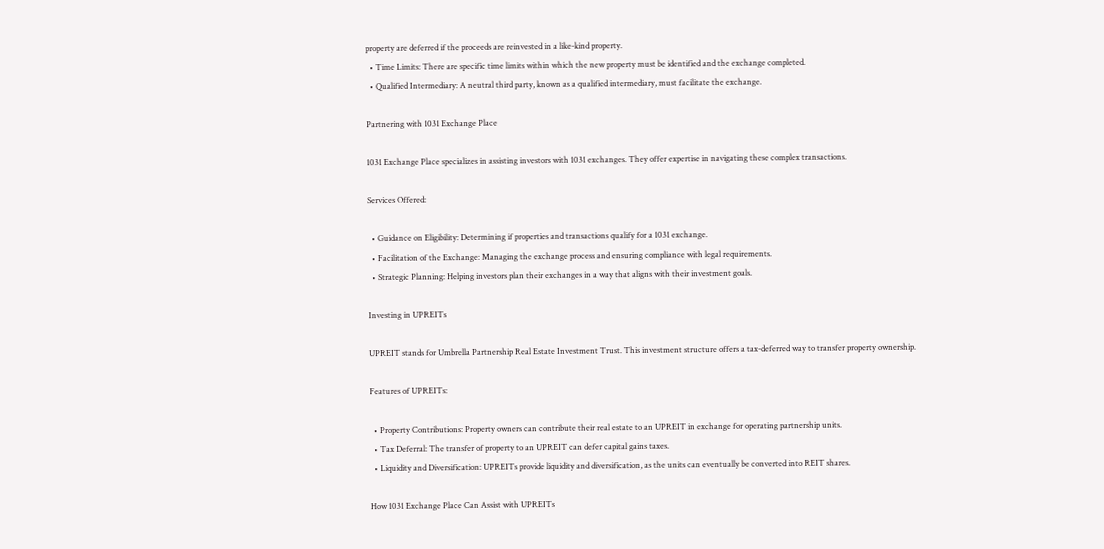property are deferred if the proceeds are reinvested in a like-kind property.
  • Time Limits: There are specific time limits within which the new property must be identified and the exchange completed.
  • Qualified Intermediary: A neutral third party, known as a qualified intermediary, must facilitate the exchange.

Partnering with 1031 Exchange Place

1031 Exchange Place specializes in assisting investors with 1031 exchanges. They offer expertise in navigating these complex transactions.

Services Offered:

  • Guidance on Eligibility: Determining if properties and transactions qualify for a 1031 exchange.
  • Facilitation of the Exchange: Managing the exchange process and ensuring compliance with legal requirements.
  • Strategic Planning: Helping investors plan their exchanges in a way that aligns with their investment goals.

Investing in UPREITs

UPREIT stands for Umbrella Partnership Real Estate Investment Trust. This investment structure offers a tax-deferred way to transfer property ownership.

Features of UPREITs:

  • Property Contributions: Property owners can contribute their real estate to an UPREIT in exchange for operating partnership units.
  • Tax Deferral: The transfer of property to an UPREIT can defer capital gains taxes.
  • Liquidity and Diversification: UPREITs provide liquidity and diversification, as the units can eventually be converted into REIT shares.

How 1031 Exchange Place Can Assist with UPREITs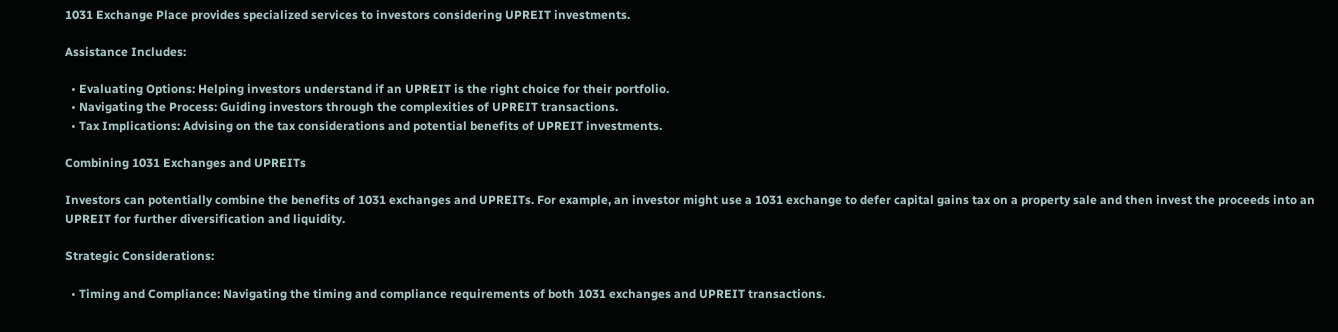1031 Exchange Place provides specialized services to investors considering UPREIT investments.

Assistance Includes:

  • Evaluating Options: Helping investors understand if an UPREIT is the right choice for their portfolio.
  • Navigating the Process: Guiding investors through the complexities of UPREIT transactions.
  • Tax Implications: Advising on the tax considerations and potential benefits of UPREIT investments.

Combining 1031 Exchanges and UPREITs

Investors can potentially combine the benefits of 1031 exchanges and UPREITs. For example, an investor might use a 1031 exchange to defer capital gains tax on a property sale and then invest the proceeds into an UPREIT for further diversification and liquidity.

Strategic Considerations:

  • Timing and Compliance: Navigating the timing and compliance requirements of both 1031 exchanges and UPREIT transactions.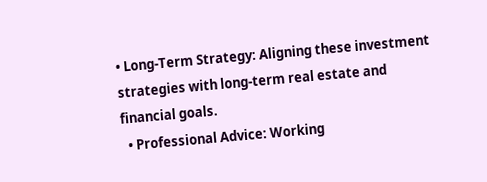• Long-Term Strategy: Aligning these investment strategies with long-term real estate and financial goals.
  • Professional Advice: Working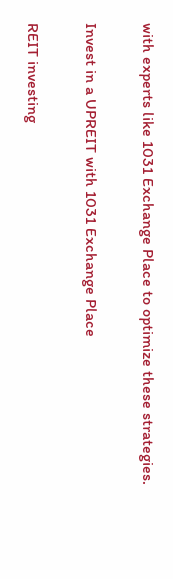with experts like 1031 Exchange Place to optimize these strategies.

Invest in a UPREIT with 1031 Exchange Place

REIT investing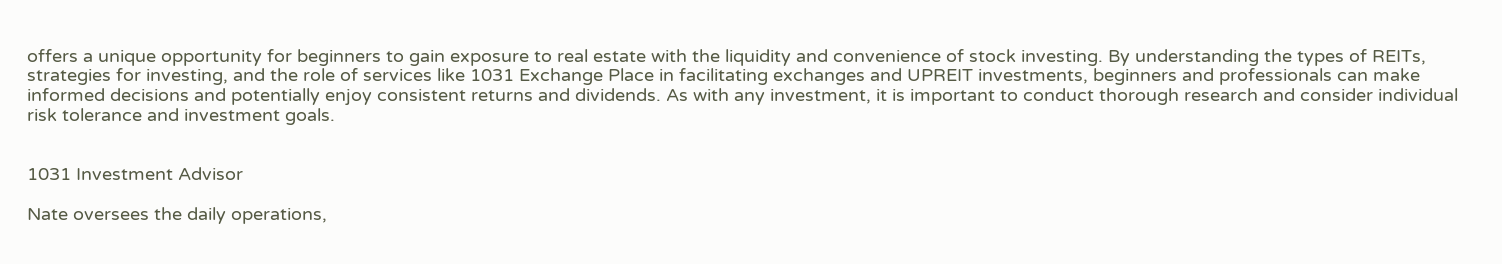offers a unique opportunity for beginners to gain exposure to real estate with the liquidity and convenience of stock investing. By understanding the types of REITs, strategies for investing, and the role of services like 1031 Exchange Place in facilitating exchanges and UPREIT investments, beginners and professionals can make informed decisions and potentially enjoy consistent returns and dividends. As with any investment, it is important to conduct thorough research and consider individual risk tolerance and investment goals.


1031 Investment Advisor

Nate oversees the daily operations,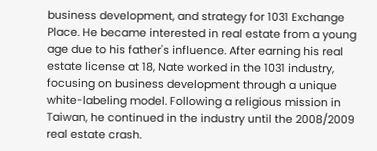business development, and strategy for 1031 Exchange Place. He became interested in real estate from a young age due to his father's influence. After earning his real estate license at 18, Nate worked in the 1031 industry, focusing on business development through a unique white-labeling model. Following a religious mission in Taiwan, he continued in the industry until the 2008/2009 real estate crash.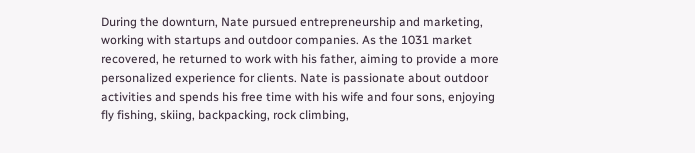During the downturn, Nate pursued entrepreneurship and marketing, working with startups and outdoor companies. As the 1031 market recovered, he returned to work with his father, aiming to provide a more personalized experience for clients. Nate is passionate about outdoor activities and spends his free time with his wife and four sons, enjoying fly fishing, skiing, backpacking, rock climbing,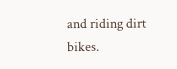and riding dirt bikes.